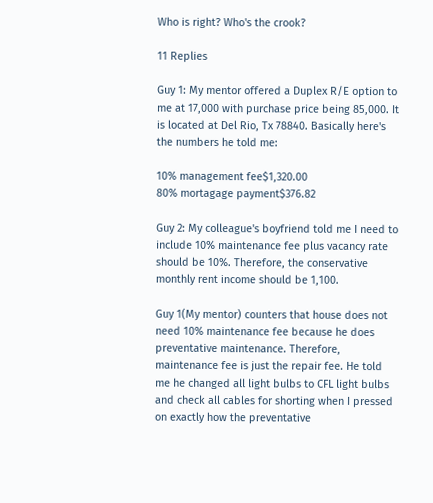Who is right? Who's the crook?

11 Replies

Guy 1: My mentor offered a Duplex R/E option to me at 17,000 with purchase price being 85,000. It is located at Del Rio, Tx 78840. Basically here's the numbers he told me:

10% management fee$1,320.00
80% mortagage payment$376.82

Guy 2: My colleague's boyfriend told me I need to include 10% maintenance fee plus vacancy rate should be 10%. Therefore, the conservative monthly rent income should be 1,100.

Guy 1(My mentor) counters that house does not need 10% maintenance fee because he does preventative maintenance. Therefore, maintenance fee is just the repair fee. He told me he changed all light bulbs to CFL light bulbs and check all cables for shorting when I pressed on exactly how the preventative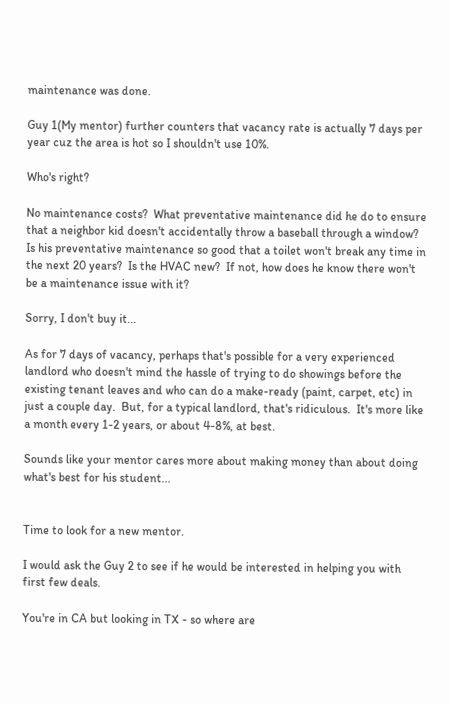maintenance was done.

Guy 1(My mentor) further counters that vacancy rate is actually 7 days per year cuz the area is hot so I shouldn't use 10%.

Who's right?

No maintenance costs?  What preventative maintenance did he do to ensure that a neighbor kid doesn't accidentally throw a baseball through a window?  Is his preventative maintenance so good that a toilet won't break any time in the next 20 years?  Is the HVAC new?  If not, how does he know there won't be a maintenance issue with it?

Sorry, I don't buy it...

As for 7 days of vacancy, perhaps that's possible for a very experienced landlord who doesn't mind the hassle of trying to do showings before the existing tenant leaves and who can do a make-ready (paint, carpet, etc) in just a couple day.  But, for a typical landlord, that's ridiculous.  It's more like a month every 1-2 years, or about 4-8%, at best.

Sounds like your mentor cares more about making money than about doing what's best for his student...


Time to look for a new mentor.

I would ask the Guy 2 to see if he would be interested in helping you with first few deals.

You're in CA but looking in TX - so where are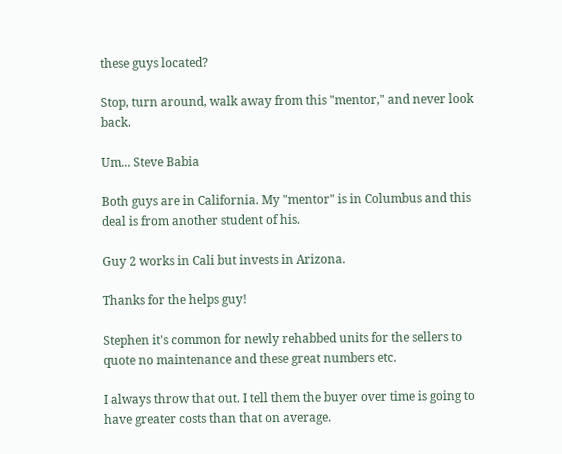these guys located?

Stop, turn around, walk away from this "mentor," and never look back.

Um... Steve Babia

Both guys are in California. My "mentor" is in Columbus and this deal is from another student of his.

Guy 2 works in Cali but invests in Arizona.

Thanks for the helps guy!

Stephen it's common for newly rehabbed units for the sellers to quote no maintenance and these great numbers etc.

I always throw that out. I tell them the buyer over time is going to have greater costs than that on average.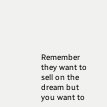Remember they want to sell on the dream but you want to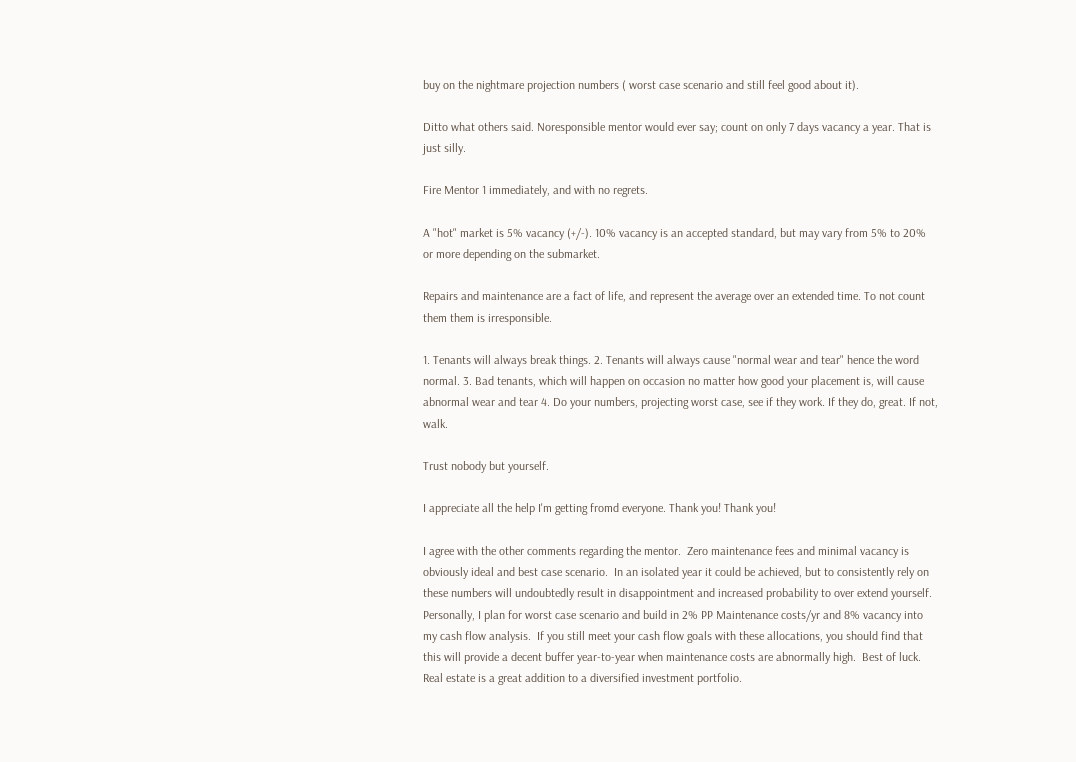buy on the nightmare projection numbers ( worst case scenario and still feel good about it).

Ditto what others said. Noresponsible mentor would ever say; count on only 7 days vacancy a year. That is just silly.

Fire Mentor 1 immediately, and with no regrets.

A "hot" market is 5% vacancy (+/-). 10% vacancy is an accepted standard, but may vary from 5% to 20% or more depending on the submarket.

Repairs and maintenance are a fact of life, and represent the average over an extended time. To not count them them is irresponsible.

1. Tenants will always break things. 2. Tenants will always cause "normal wear and tear" hence the word normal. 3. Bad tenants, which will happen on occasion no matter how good your placement is, will cause abnormal wear and tear 4. Do your numbers, projecting worst case, see if they work. If they do, great. If not, walk.

Trust nobody but yourself.

I appreciate all the help I'm getting fromd everyone. Thank you! Thank you!

I agree with the other comments regarding the mentor.  Zero maintenance fees and minimal vacancy is obviously ideal and best case scenario.  In an isolated year it could be achieved, but to consistently rely on these numbers will undoubtedly result in disappointment and increased probability to over extend yourself.  Personally, I plan for worst case scenario and build in 2% PP Maintenance costs/yr and 8% vacancy into my cash flow analysis.  If you still meet your cash flow goals with these allocations, you should find that this will provide a decent buffer year-to-year when maintenance costs are abnormally high.  Best of luck.  Real estate is a great addition to a diversified investment portfolio.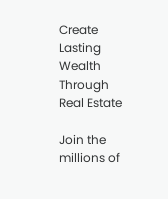Create Lasting Wealth Through Real Estate

Join the millions of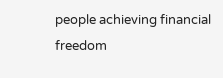people achieving financial freedom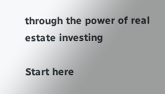through the power of real estate investing

Start here